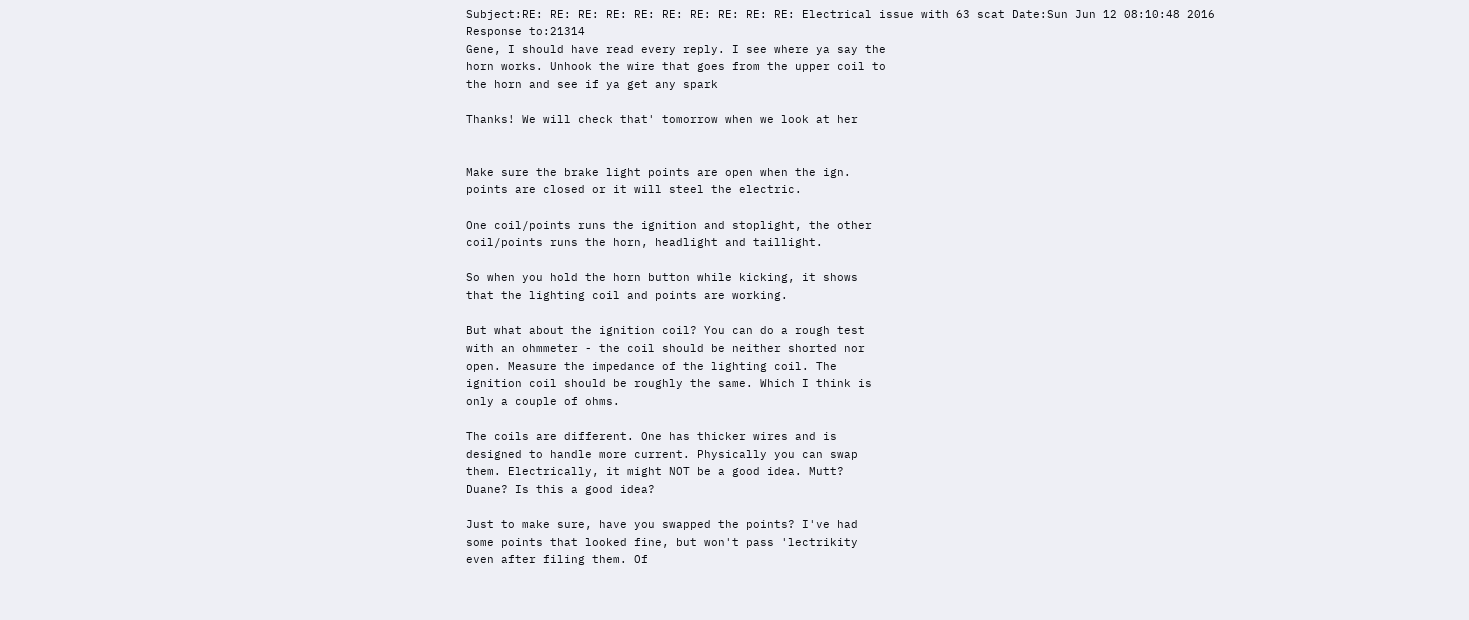Subject:RE: RE: RE: RE: RE: RE: RE: RE: RE: RE: Electrical issue with 63 scat Date:Sun Jun 12 08:10:48 2016
Response to:21314
Gene, I should have read every reply. I see where ya say the
horn works. Unhook the wire that goes from the upper coil to
the horn and see if ya get any spark

Thanks! We will check that' tomorrow when we look at her


Make sure the brake light points are open when the ign.
points are closed or it will steel the electric.

One coil/points runs the ignition and stoplight, the other
coil/points runs the horn, headlight and taillight.

So when you hold the horn button while kicking, it shows
that the lighting coil and points are working.

But what about the ignition coil? You can do a rough test
with an ohmmeter - the coil should be neither shorted nor
open. Measure the impedance of the lighting coil. The
ignition coil should be roughly the same. Which I think is
only a couple of ohms.

The coils are different. One has thicker wires and is
designed to handle more current. Physically you can swap
them. Electrically, it might NOT be a good idea. Mutt?
Duane? Is this a good idea?

Just to make sure, have you swapped the points? I've had
some points that looked fine, but won't pass 'lectrikity
even after filing them. Of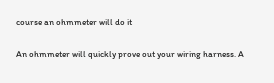course an ohmmeter will do it

An ohmmeter will quickly prove out your wiring harness. A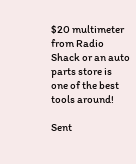$20 multimeter from Radio Shack or an auto parts store is
one of the best tools around!

Sent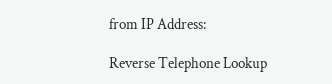from IP Address:

Reverse Telephone Lookup